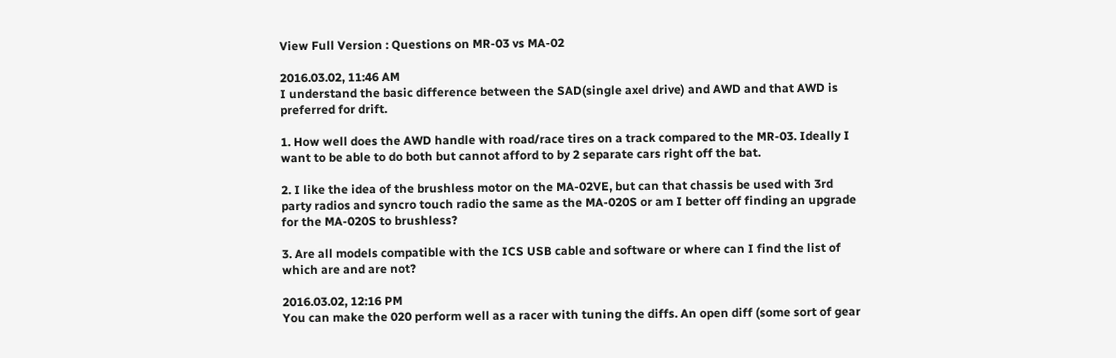View Full Version : Questions on MR-03 vs MA-02

2016.03.02, 11:46 AM
I understand the basic difference between the SAD(single axel drive) and AWD and that AWD is preferred for drift.

1. How well does the AWD handle with road/race tires on a track compared to the MR-03. Ideally I want to be able to do both but cannot afford to by 2 separate cars right off the bat.

2. I like the idea of the brushless motor on the MA-02VE, but can that chassis be used with 3rd party radios and syncro touch radio the same as the MA-020S or am I better off finding an upgrade for the MA-020S to brushless?

3. Are all models compatible with the ICS USB cable and software or where can I find the list of which are and are not?

2016.03.02, 12:16 PM
You can make the 020 perform well as a racer with tuning the diffs. An open diff (some sort of gear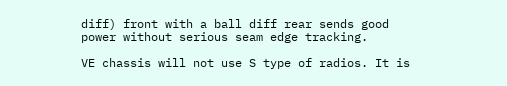diff) front with a ball diff rear sends good power without serious seam edge tracking.

VE chassis will not use S type of radios. It is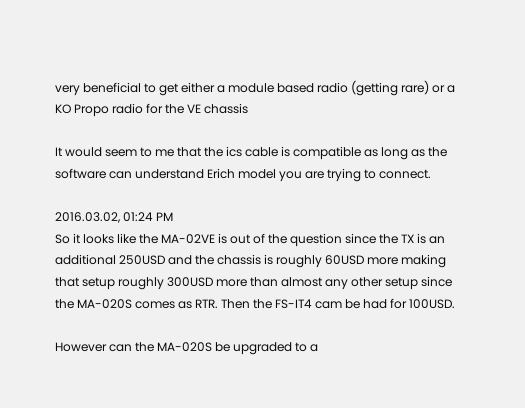very beneficial to get either a module based radio (getting rare) or a KO Propo radio for the VE chassis

It would seem to me that the ics cable is compatible as long as the software can understand Erich model you are trying to connect.

2016.03.02, 01:24 PM
So it looks like the MA-02VE is out of the question since the TX is an additional 250USD and the chassis is roughly 60USD more making that setup roughly 300USD more than almost any other setup since the MA-020S comes as RTR. Then the FS-IT4 cam be had for 100USD.

However can the MA-020S be upgraded to a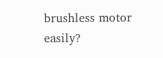brushless motor easily?